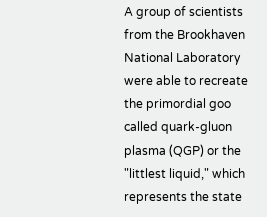A group of scientists from the Brookhaven National Laboratory were able to recreate the primordial goo called quark-gluon plasma (QGP) or the "littlest liquid," which represents the state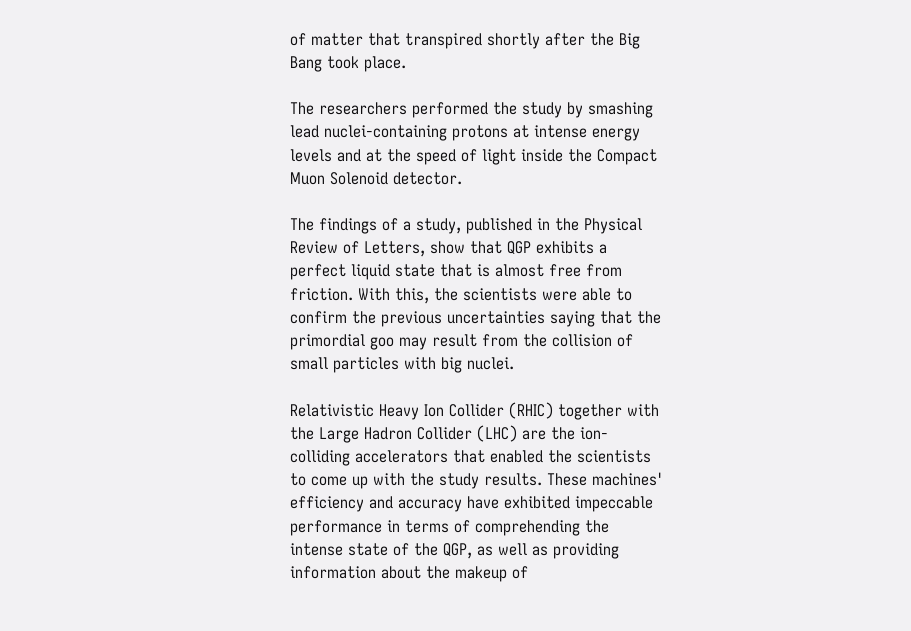of matter that transpired shortly after the Big Bang took place.

The researchers performed the study by smashing lead nuclei-containing protons at intense energy levels and at the speed of light inside the Compact Muon Solenoid detector.

The findings of a study, published in the Physical Review of Letters, show that QGP exhibits a perfect liquid state that is almost free from friction. With this, the scientists were able to confirm the previous uncertainties saying that the primordial goo may result from the collision of small particles with big nuclei.

Relativistic Heavy Ion Collider (RHIC) together with the Large Hadron Collider (LHC) are the ion-colliding accelerators that enabled the scientists to come up with the study results. These machines' efficiency and accuracy have exhibited impeccable performance in terms of comprehending the intense state of the QGP, as well as providing information about the makeup of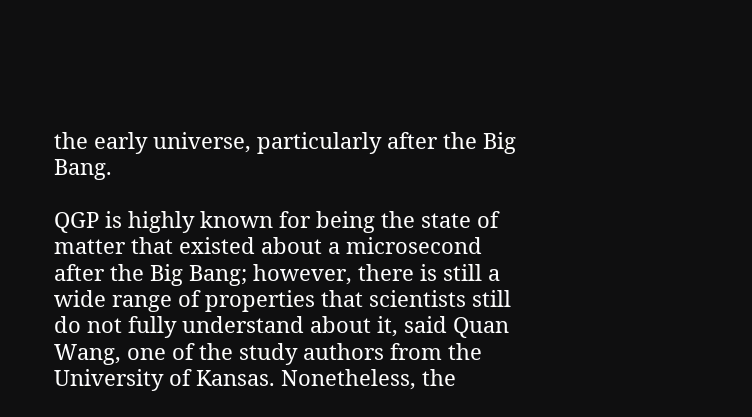the early universe, particularly after the Big Bang.

QGP is highly known for being the state of matter that existed about a microsecond after the Big Bang; however, there is still a wide range of properties that scientists still do not fully understand about it, said Quan Wang, one of the study authors from the University of Kansas. Nonetheless, the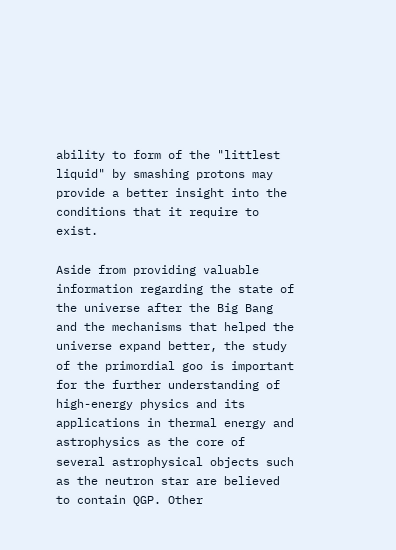ability to form of the "littlest liquid" by smashing protons may provide a better insight into the conditions that it require to exist.

Aside from providing valuable information regarding the state of the universe after the Big Bang and the mechanisms that helped the universe expand better, the study of the primordial goo is important for the further understanding of high-energy physics and its applications in thermal energy and astrophysics as the core of several astrophysical objects such as the neutron star are believed to contain QGP. Other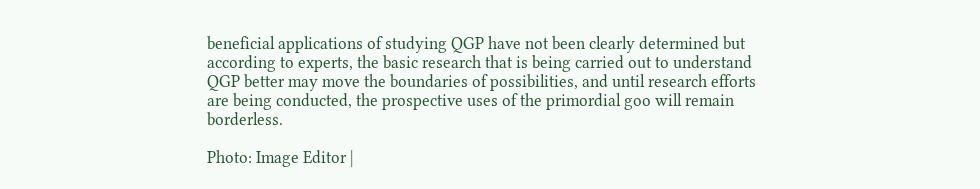beneficial applications of studying QGP have not been clearly determined but according to experts, the basic research that is being carried out to understand QGP better may move the boundaries of possibilities, and until research efforts are being conducted, the prospective uses of the primordial goo will remain borderless.

Photo: Image Editor |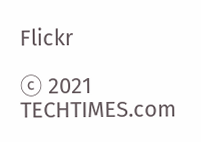Flickr

ⓒ 2021 TECHTIMES.com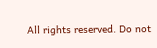All rights reserved. Do not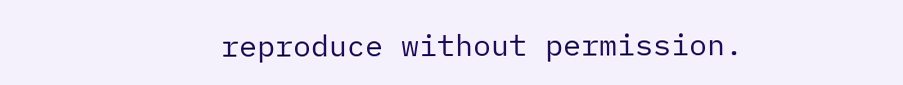reproduce without permission.